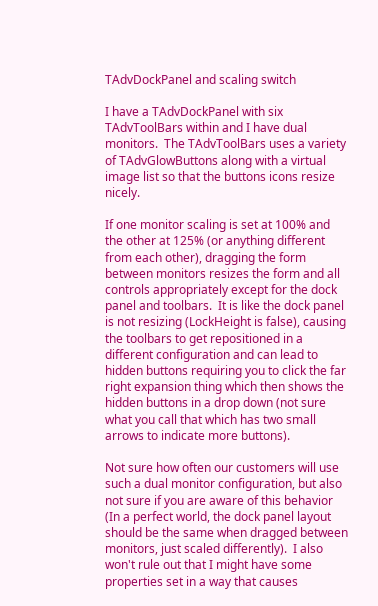TAdvDockPanel and scaling switch

I have a TAdvDockPanel with six TAdvToolBars within and I have dual monitors.  The TAdvToolBars uses a variety of TAdvGlowButtons along with a virtual image list so that the buttons icons resize nicely.

If one monitor scaling is set at 100% and the other at 125% (or anything different from each other), dragging the form between monitors resizes the form and all controls appropriately except for the dock panel and toolbars.  It is like the dock panel is not resizing (LockHeight is false), causing the toolbars to get repositioned in a different configuration and can lead to hidden buttons requiring you to click the far right expansion thing which then shows the hidden buttons in a drop down (not sure what you call that which has two small arrows to indicate more buttons).

Not sure how often our customers will use such a dual monitor configuration, but also not sure if you are aware of this behavior (In a perfect world, the dock panel layout should be the same when dragged between monitors, just scaled differently).  I also won't rule out that I might have some properties set in a way that causes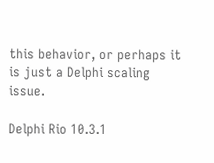this behavior, or perhaps it is just a Delphi scaling issue.

Delphi Rio 10.3.1